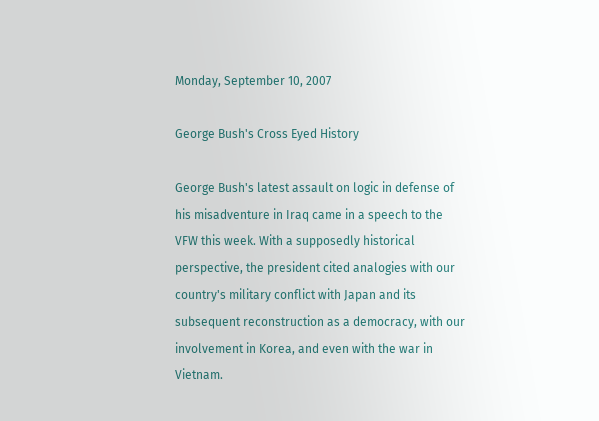Monday, September 10, 2007

George Bush's Cross Eyed History

George Bush's latest assault on logic in defense of his misadventure in Iraq came in a speech to the VFW this week. With a supposedly historical perspective, the president cited analogies with our country's military conflict with Japan and its subsequent reconstruction as a democracy, with our involvement in Korea, and even with the war in Vietnam.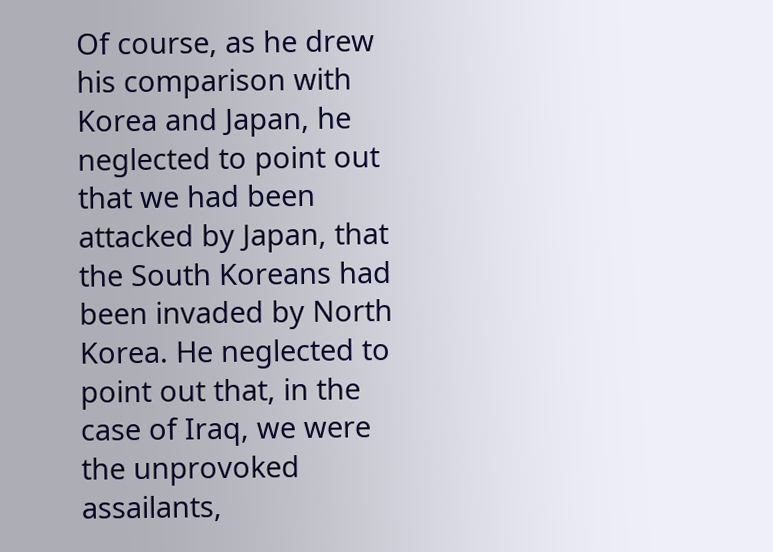Of course, as he drew his comparison with Korea and Japan, he neglected to point out that we had been attacked by Japan, that the South Koreans had been invaded by North Korea. He neglected to point out that, in the case of Iraq, we were the unprovoked assailants,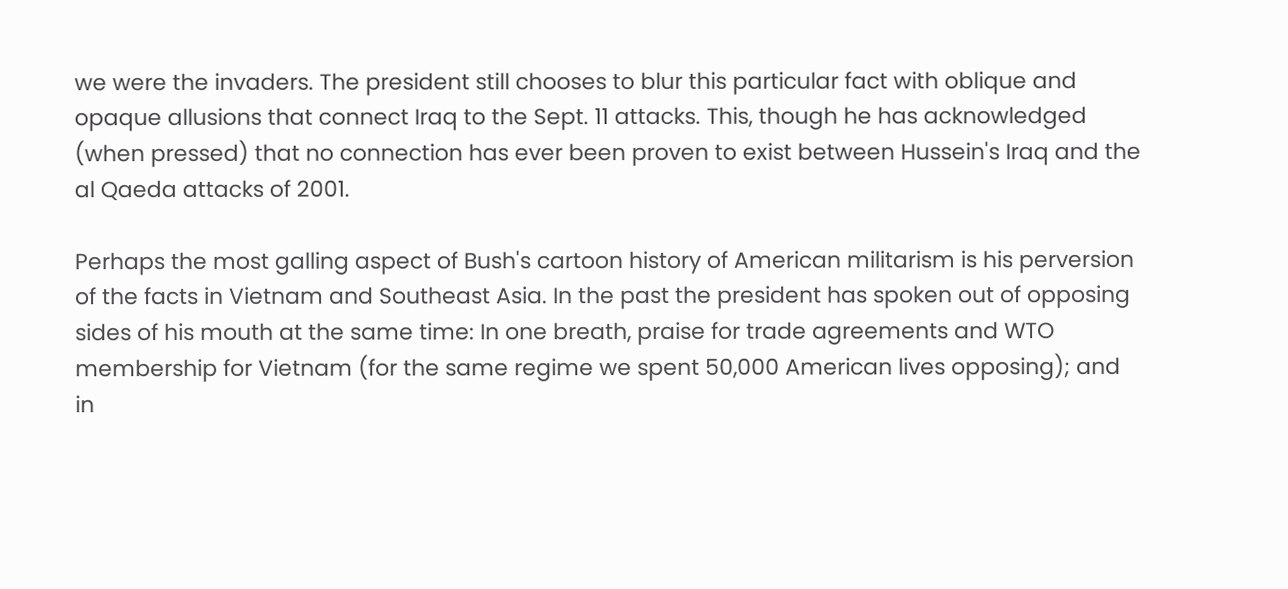we were the invaders. The president still chooses to blur this particular fact with oblique and opaque allusions that connect Iraq to the Sept. 11 attacks. This, though he has acknowledged (when pressed) that no connection has ever been proven to exist between Hussein's Iraq and the al Qaeda attacks of 2001.

Perhaps the most galling aspect of Bush's cartoon history of American militarism is his perversion of the facts in Vietnam and Southeast Asia. In the past the president has spoken out of opposing sides of his mouth at the same time: In one breath, praise for trade agreements and WTO membership for Vietnam (for the same regime we spent 50,000 American lives opposing); and in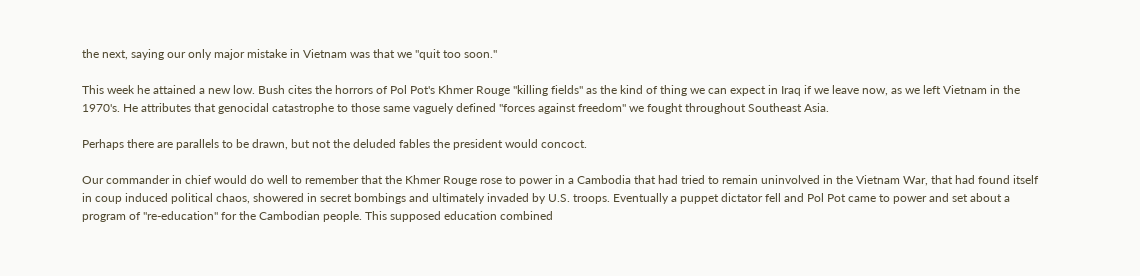the next, saying our only major mistake in Vietnam was that we "quit too soon."

This week he attained a new low. Bush cites the horrors of Pol Pot's Khmer Rouge "killing fields" as the kind of thing we can expect in Iraq if we leave now, as we left Vietnam in the 1970's. He attributes that genocidal catastrophe to those same vaguely defined "forces against freedom" we fought throughout Southeast Asia.

Perhaps there are parallels to be drawn, but not the deluded fables the president would concoct.

Our commander in chief would do well to remember that the Khmer Rouge rose to power in a Cambodia that had tried to remain uninvolved in the Vietnam War, that had found itself in coup induced political chaos, showered in secret bombings and ultimately invaded by U.S. troops. Eventually a puppet dictator fell and Pol Pot came to power and set about a program of "re-education" for the Cambodian people. This supposed education combined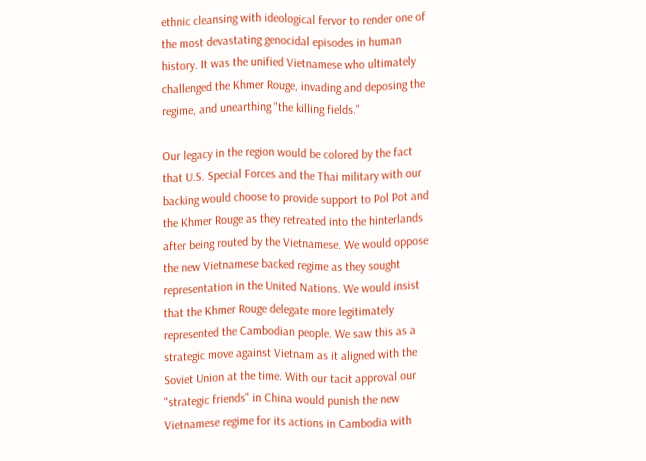ethnic cleansing with ideological fervor to render one of the most devastating genocidal episodes in human history. It was the unified Vietnamese who ultimately challenged the Khmer Rouge, invading and deposing the regime, and unearthing "the killing fields."

Our legacy in the region would be colored by the fact that U.S. Special Forces and the Thai military with our backing would choose to provide support to Pol Pot and the Khmer Rouge as they retreated into the hinterlands after being routed by the Vietnamese. We would oppose the new Vietnamese backed regime as they sought representation in the United Nations. We would insist that the Khmer Rouge delegate more legitimately represented the Cambodian people. We saw this as a strategic move against Vietnam as it aligned with the Soviet Union at the time. With our tacit approval our "strategic friends" in China would punish the new Vietnamese regime for its actions in Cambodia with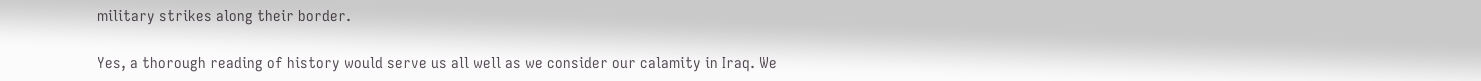military strikes along their border.

Yes, a thorough reading of history would serve us all well as we consider our calamity in Iraq. We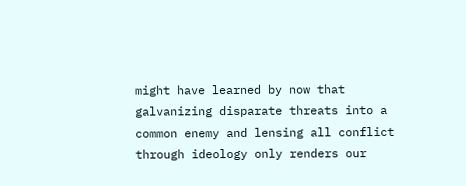might have learned by now that galvanizing disparate threats into a common enemy and lensing all conflict through ideology only renders our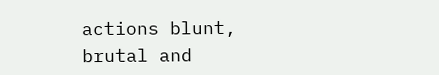actions blunt, brutal and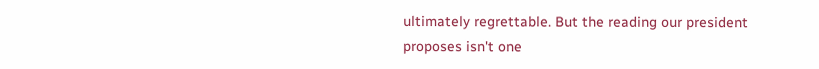ultimately regrettable. But the reading our president proposes isn't one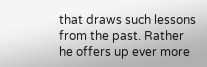that draws such lessons from the past. Rather he offers up ever more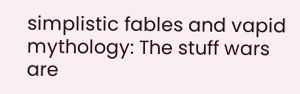simplistic fables and vapid mythology: The stuff wars are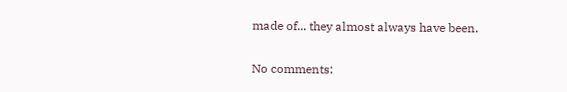made of... they almost always have been.

No comments: